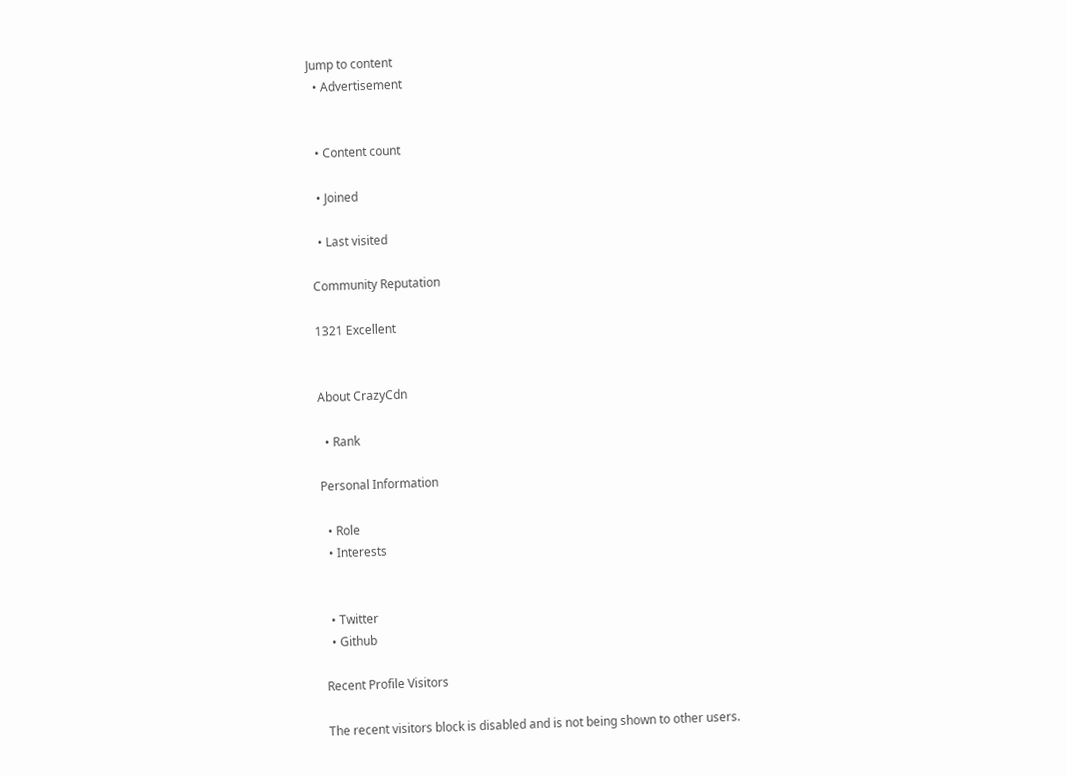Jump to content
  • Advertisement


  • Content count

  • Joined

  • Last visited

Community Reputation

1321 Excellent


About CrazyCdn

  • Rank

Personal Information

  • Role
  • Interests


  • Twitter
  • Github

Recent Profile Visitors

The recent visitors block is disabled and is not being shown to other users.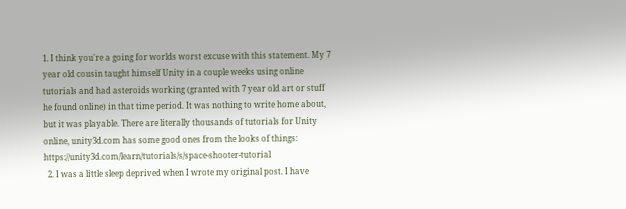1. I think you're a going for worlds worst excuse with this statement. My 7 year old cousin taught himself Unity in a couple weeks using online tutorials and had asteroids working (granted with 7 year old art or stuff he found online) in that time period. It was nothing to write home about, but it was playable. There are literally thousands of tutorials for Unity online, unity3d.com has some good ones from the looks of things: https://unity3d.com/learn/tutorials/s/space-shooter-tutorial
  2. I was a little sleep deprived when I wrote my original post. I have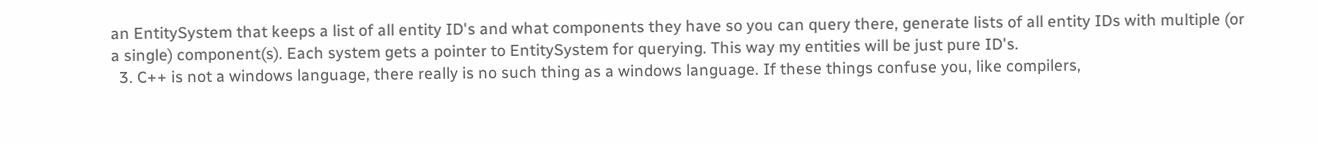an EntitySystem that keeps a list of all entity ID's and what components they have so you can query there, generate lists of all entity IDs with multiple (or a single) component(s). Each system gets a pointer to EntitySystem for querying. This way my entities will be just pure ID's.
  3. C++ is not a windows language, there really is no such thing as a windows language. If these things confuse you, like compilers,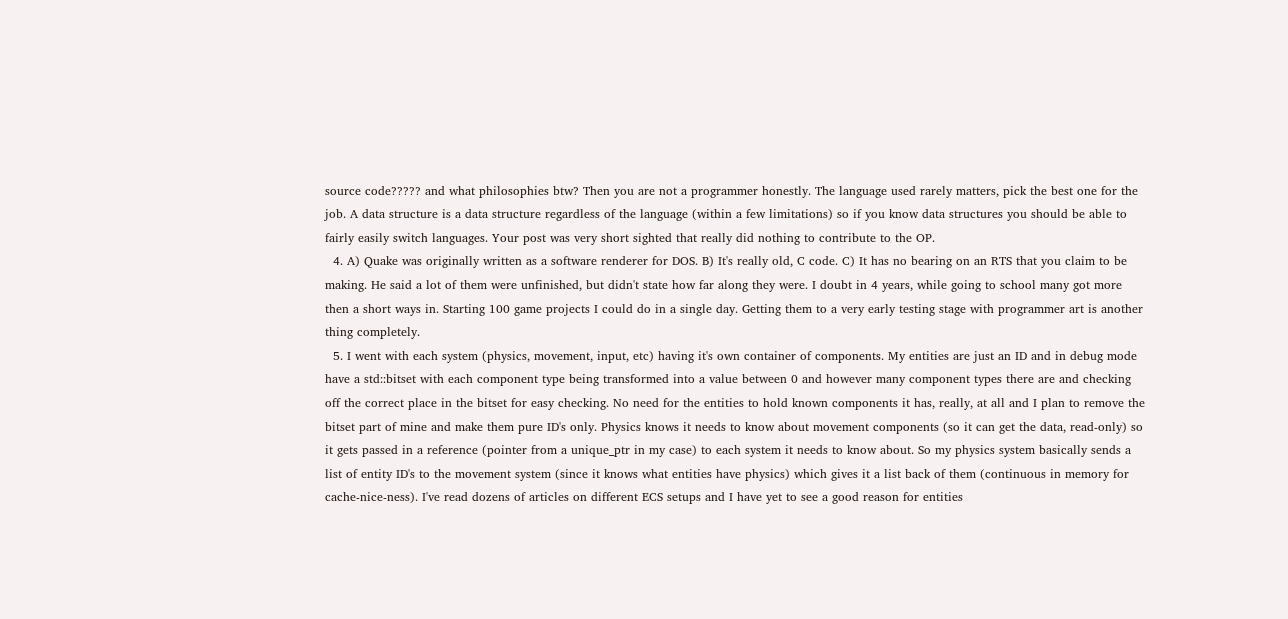source code????? and what philosophies btw? Then you are not a programmer honestly. The language used rarely matters, pick the best one for the job. A data structure is a data structure regardless of the language (within a few limitations) so if you know data structures you should be able to fairly easily switch languages. Your post was very short sighted that really did nothing to contribute to the OP.
  4. A) Quake was originally written as a software renderer for DOS. B) It's really old, C code. C) It has no bearing on an RTS that you claim to be making. He said a lot of them were unfinished, but didn't state how far along they were. I doubt in 4 years, while going to school many got more then a short ways in. Starting 100 game projects I could do in a single day. Getting them to a very early testing stage with programmer art is another thing completely.
  5. I went with each system (physics, movement, input, etc) having it's own container of components. My entities are just an ID and in debug mode have a std::bitset with each component type being transformed into a value between 0 and however many component types there are and checking off the correct place in the bitset for easy checking. No need for the entities to hold known components it has, really, at all and I plan to remove the bitset part of mine and make them pure ID's only. Physics knows it needs to know about movement components (so it can get the data, read-only) so it gets passed in a reference (pointer from a unique_ptr in my case) to each system it needs to know about. So my physics system basically sends a list of entity ID's to the movement system (since it knows what entities have physics) which gives it a list back of them (continuous in memory for cache-nice-ness). I've read dozens of articles on different ECS setups and I have yet to see a good reason for entities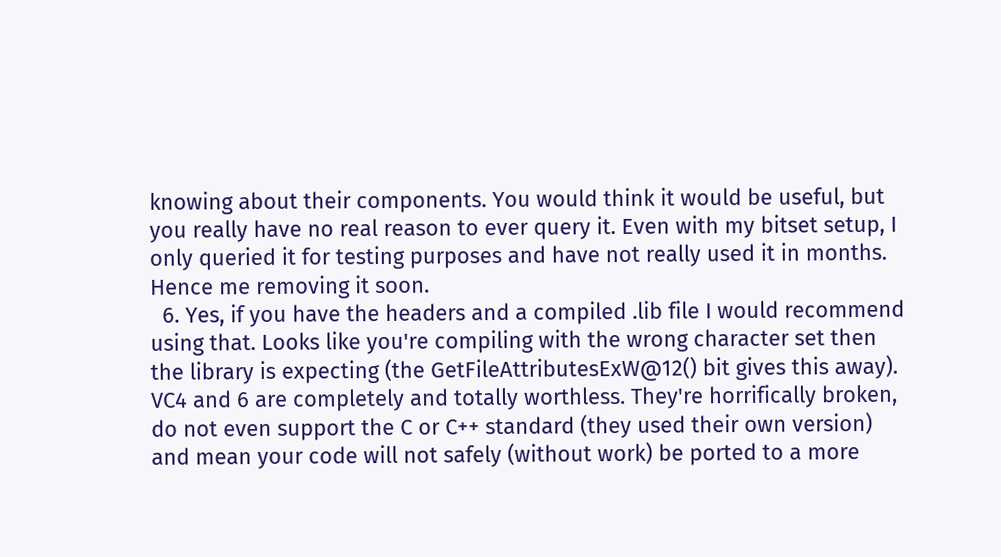knowing about their components. You would think it would be useful, but you really have no real reason to ever query it. Even with my bitset setup, I only queried it for testing purposes and have not really used it in months. Hence me removing it soon.
  6. Yes, if you have the headers and a compiled .lib file I would recommend using that. Looks like you're compiling with the wrong character set then the library is expecting (the GetFileAttributesExW@12() bit gives this away). VC4 and 6 are completely and totally worthless. They're horrifically broken, do not even support the C or C++ standard (they used their own version) and mean your code will not safely (without work) be ported to a more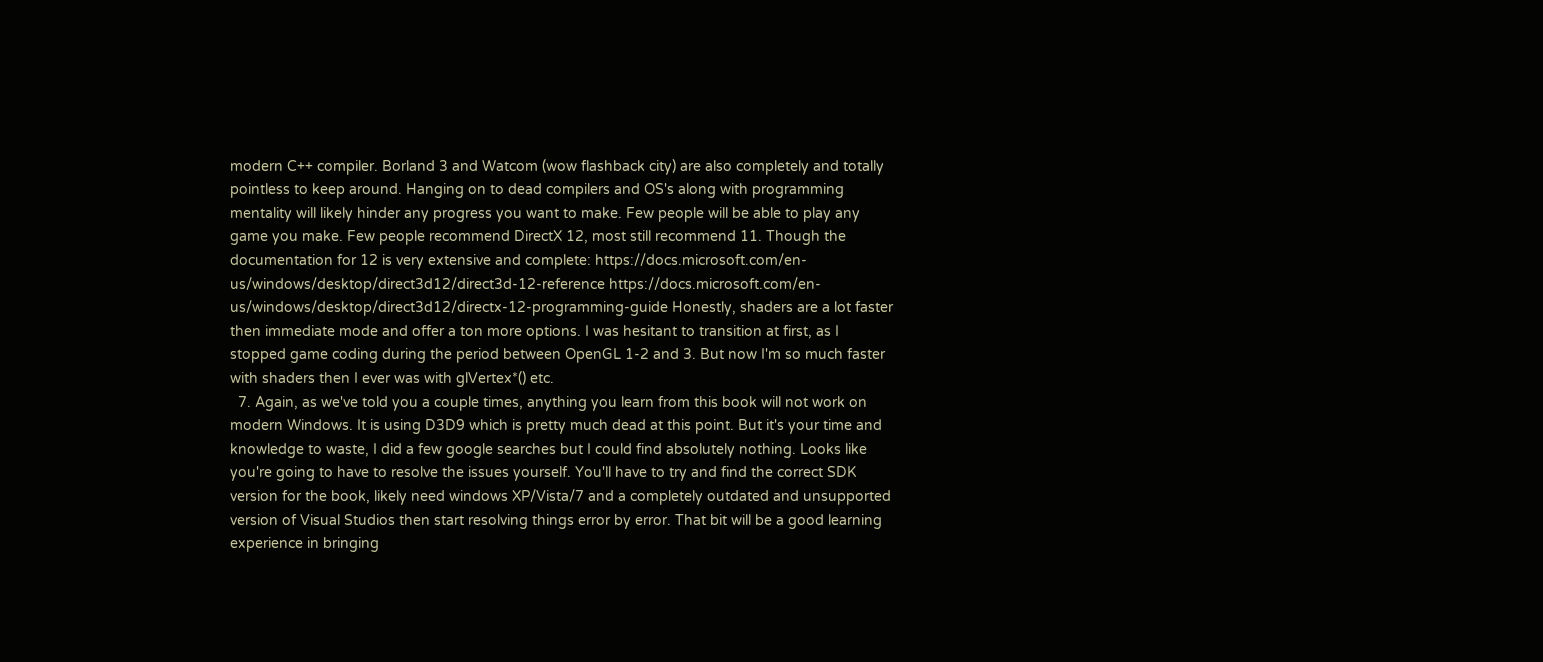modern C++ compiler. Borland 3 and Watcom (wow flashback city) are also completely and totally pointless to keep around. Hanging on to dead compilers and OS's along with programming mentality will likely hinder any progress you want to make. Few people will be able to play any game you make. Few people recommend DirectX 12, most still recommend 11. Though the documentation for 12 is very extensive and complete: https://docs.microsoft.com/en-us/windows/desktop/direct3d12/direct3d-12-reference https://docs.microsoft.com/en-us/windows/desktop/direct3d12/directx-12-programming-guide Honestly, shaders are a lot faster then immediate mode and offer a ton more options. I was hesitant to transition at first, as I stopped game coding during the period between OpenGL 1-2 and 3. But now I'm so much faster with shaders then I ever was with glVertex*() etc.
  7. Again, as we've told you a couple times, anything you learn from this book will not work on modern Windows. It is using D3D9 which is pretty much dead at this point. But it's your time and knowledge to waste, I did a few google searches but I could find absolutely nothing. Looks like you're going to have to resolve the issues yourself. You'll have to try and find the correct SDK version for the book, likely need windows XP/Vista/7 and a completely outdated and unsupported version of Visual Studios then start resolving things error by error. That bit will be a good learning experience in bringing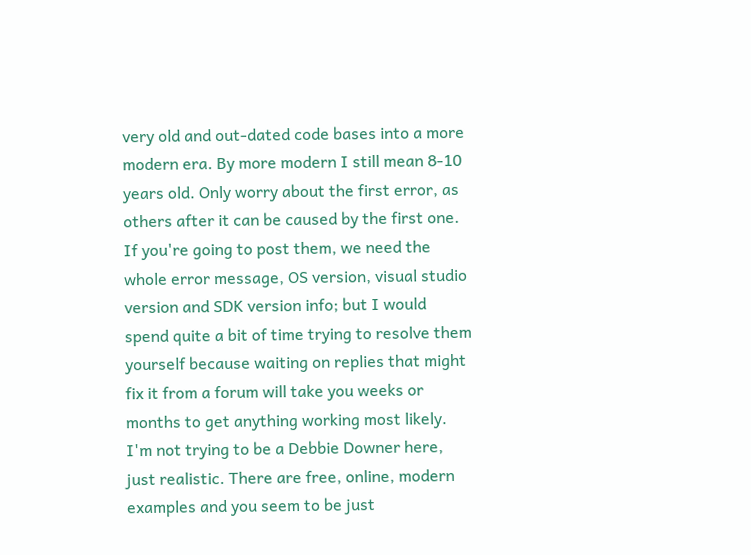very old and out-dated code bases into a more modern era. By more modern I still mean 8-10 years old. Only worry about the first error, as others after it can be caused by the first one. If you're going to post them, we need the whole error message, OS version, visual studio version and SDK version info; but I would spend quite a bit of time trying to resolve them yourself because waiting on replies that might fix it from a forum will take you weeks or months to get anything working most likely. I'm not trying to be a Debbie Downer here, just realistic. There are free, online, modern examples and you seem to be just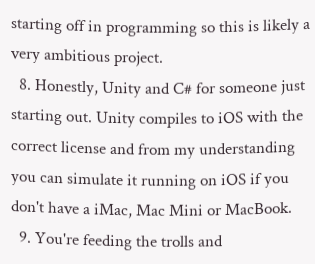starting off in programming so this is likely a very ambitious project.
  8. Honestly, Unity and C# for someone just starting out. Unity compiles to iOS with the correct license and from my understanding you can simulate it running on iOS if you don't have a iMac, Mac Mini or MacBook.
  9. You're feeding the trolls and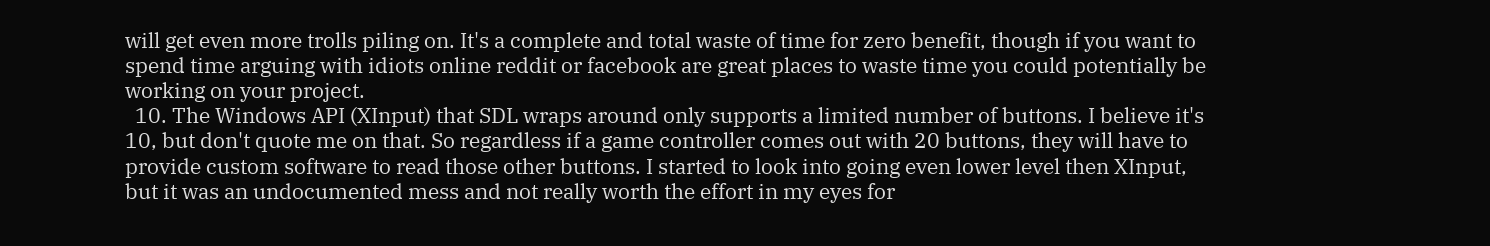will get even more trolls piling on. It's a complete and total waste of time for zero benefit, though if you want to spend time arguing with idiots online reddit or facebook are great places to waste time you could potentially be working on your project.
  10. The Windows API (XInput) that SDL wraps around only supports a limited number of buttons. I believe it's 10, but don't quote me on that. So regardless if a game controller comes out with 20 buttons, they will have to provide custom software to read those other buttons. I started to look into going even lower level then XInput, but it was an undocumented mess and not really worth the effort in my eyes for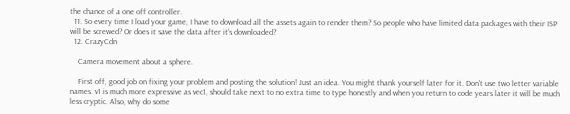the chance of a one off controller.
  11. So every time I load your game, I have to download all the assets again to render them? So people who have limited data packages with their ISP will be screwed? Or does it save the data after it's downloaded?
  12. CrazyCdn

    Camera movement about a sphere.

    First off, good job on fixing your problem and posting the solution! Just an idea. You might thank yourself later for it. Don't use two letter variable names. v1 is much more expressive as vec1, should take next to no extra time to type honestly and when you return to code years later it will be much less cryptic. Also, why do some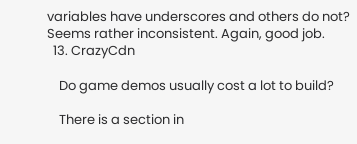variables have underscores and others do not? Seems rather inconsistent. Again, good job.
  13. CrazyCdn

    Do game demos usually cost a lot to build?

    There is a section in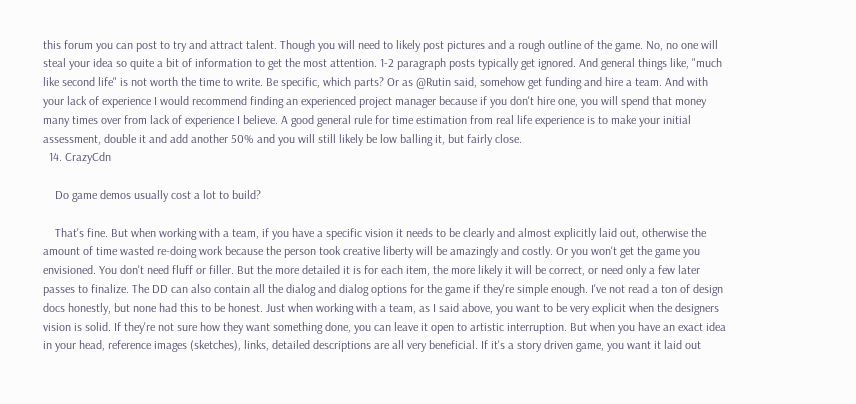this forum you can post to try and attract talent. Though you will need to likely post pictures and a rough outline of the game. No, no one will steal your idea so quite a bit of information to get the most attention. 1-2 paragraph posts typically get ignored. And general things like, "much like second life" is not worth the time to write. Be specific, which parts? Or as @Rutin said, somehow get funding and hire a team. And with your lack of experience I would recommend finding an experienced project manager because if you don't hire one, you will spend that money many times over from lack of experience I believe. A good general rule for time estimation from real life experience is to make your initial assessment, double it and add another 50% and you will still likely be low balling it, but fairly close.
  14. CrazyCdn

    Do game demos usually cost a lot to build?

    That's fine. But when working with a team, if you have a specific vision it needs to be clearly and almost explicitly laid out, otherwise the amount of time wasted re-doing work because the person took creative liberty will be amazingly and costly. Or you won't get the game you envisioned. You don't need fluff or filler. But the more detailed it is for each item, the more likely it will be correct, or need only a few later passes to finalize. The DD can also contain all the dialog and dialog options for the game if they're simple enough. I've not read a ton of design docs honestly, but none had this to be honest. Just when working with a team, as I said above, you want to be very explicit when the designers vision is solid. If they're not sure how they want something done, you can leave it open to artistic interruption. But when you have an exact idea in your head, reference images (sketches), links, detailed descriptions are all very beneficial. If it's a story driven game, you want it laid out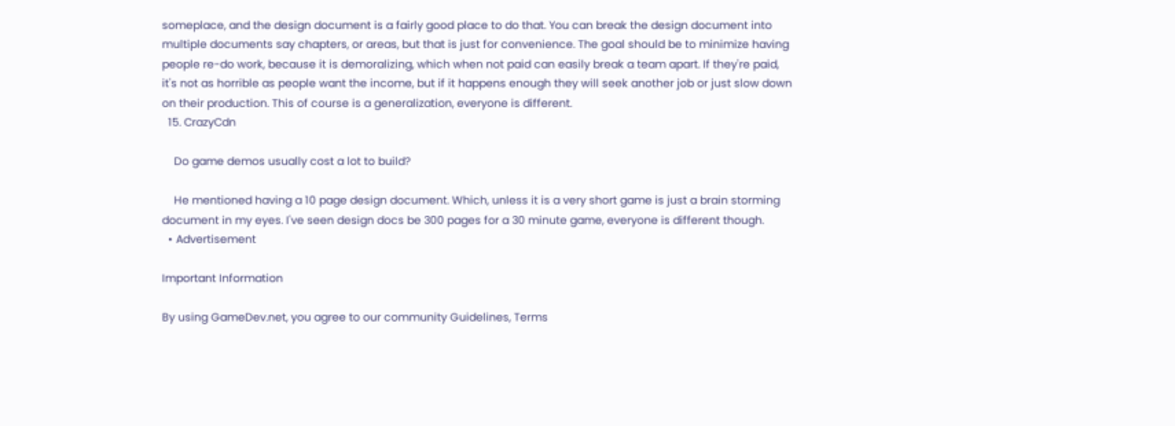someplace, and the design document is a fairly good place to do that. You can break the design document into multiple documents say chapters, or areas, but that is just for convenience. The goal should be to minimize having people re-do work, because it is demoralizing, which when not paid can easily break a team apart. If they're paid, it's not as horrible as people want the income, but if it happens enough they will seek another job or just slow down on their production. This of course is a generalization, everyone is different.
  15. CrazyCdn

    Do game demos usually cost a lot to build?

    He mentioned having a 10 page design document. Which, unless it is a very short game is just a brain storming document in my eyes. I've seen design docs be 300 pages for a 30 minute game, everyone is different though.
  • Advertisement

Important Information

By using GameDev.net, you agree to our community Guidelines, Terms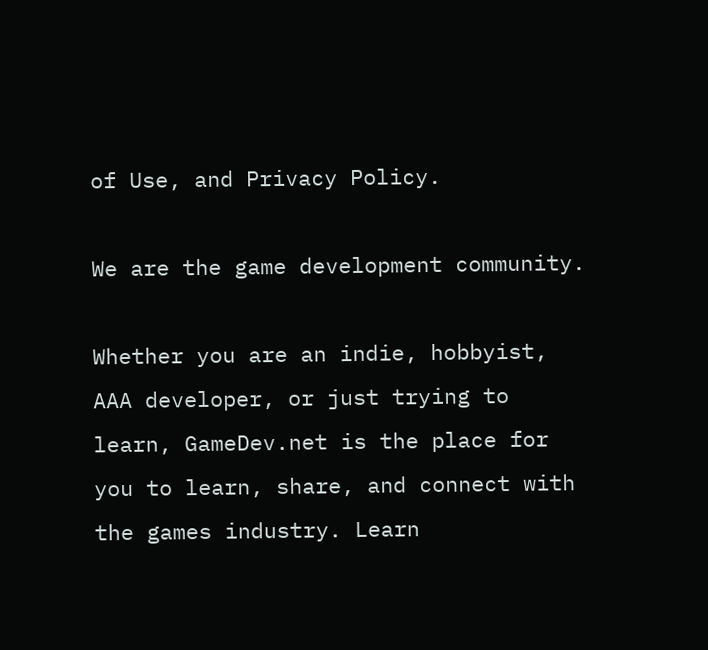of Use, and Privacy Policy.

We are the game development community.

Whether you are an indie, hobbyist, AAA developer, or just trying to learn, GameDev.net is the place for you to learn, share, and connect with the games industry. Learn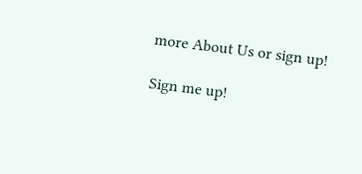more About Us or sign up!

Sign me up!